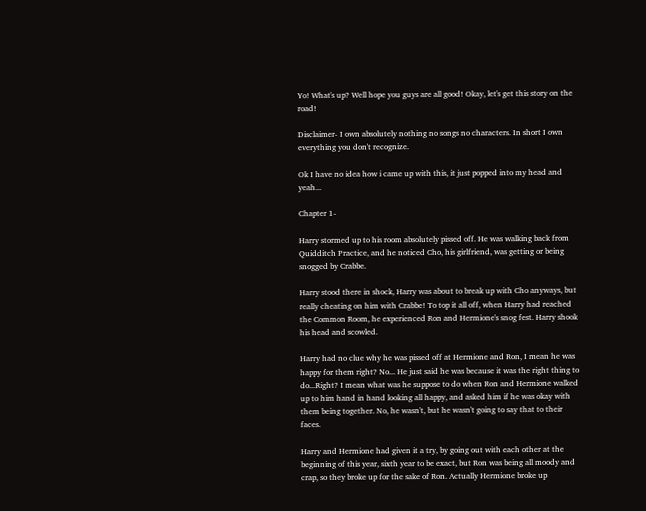Yo! What's up? Well hope you guys are all good! Okay, let's get this story on the road!

Disclaimer- I own absolutely nothing no songs no characters. In short I own everything you don't recognize.

Ok I have no idea how i came up with this, it just popped into my head and yeah...

Chapter 1-

Harry stormed up to his room absolutely pissed off. He was walking back from Quidditch Practice, and he noticed Cho, his girlfriend, was getting or being snogged by Crabbe.

Harry stood there in shock, Harry was about to break up with Cho anyways, but really cheating on him with Crabbe! To top it all off, when Harry had reached the Common Room, he experienced Ron and Hermione's snog fest. Harry shook his head and scowled.

Harry had no clue why he was pissed off at Hermione and Ron, I mean he was happy for them right? No... He just said he was because it was the right thing to do...Right? I mean what was he suppose to do when Ron and Hermione walked up to him hand in hand looking all happy, and asked him if he was okay with them being together. No, he wasn't, but he wasn't going to say that to their faces.

Harry and Hermione had given it a try, by going out with each other at the beginning of this year, sixth year to be exact, but Ron was being all moody and crap, so they broke up for the sake of Ron. Actually Hermione broke up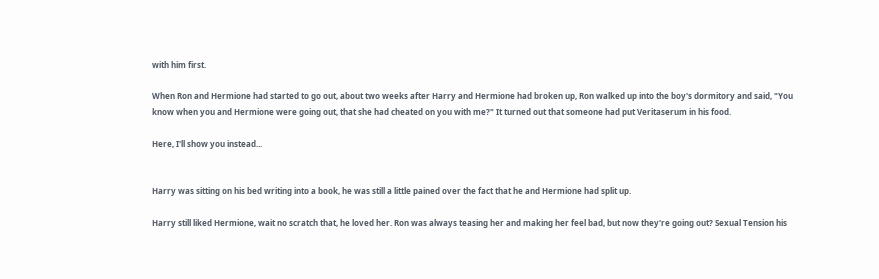with him first.

When Ron and Hermione had started to go out, about two weeks after Harry and Hermione had broken up, Ron walked up into the boy's dormitory and said, "You know when you and Hermione were going out, that she had cheated on you with me?" It turned out that someone had put Veritaserum in his food.

Here, I'll show you instead...


Harry was sitting on his bed writing into a book, he was still a little pained over the fact that he and Hermione had split up.

Harry still liked Hermione, wait no scratch that, he loved her. Ron was always teasing her and making her feel bad, but now they're going out? Sexual Tension his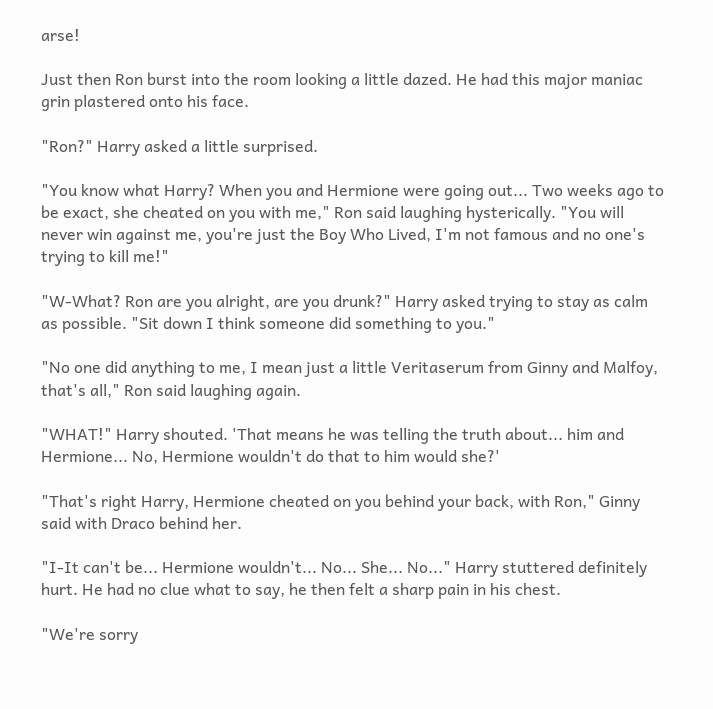arse!

Just then Ron burst into the room looking a little dazed. He had this major maniac grin plastered onto his face.

"Ron?" Harry asked a little surprised.

"You know what Harry? When you and Hermione were going out... Two weeks ago to be exact, she cheated on you with me," Ron said laughing hysterically. "You will never win against me, you're just the Boy Who Lived, I'm not famous and no one's trying to kill me!"

"W-What? Ron are you alright, are you drunk?" Harry asked trying to stay as calm as possible. "Sit down I think someone did something to you."

"No one did anything to me, I mean just a little Veritaserum from Ginny and Malfoy, that's all," Ron said laughing again.

"WHAT!" Harry shouted. 'That means he was telling the truth about... him and Hermione... No, Hermione wouldn't do that to him would she?'

"That's right Harry, Hermione cheated on you behind your back, with Ron," Ginny said with Draco behind her.

"I-It can't be... Hermione wouldn't... No... She... No..." Harry stuttered definitely hurt. He had no clue what to say, he then felt a sharp pain in his chest.

"We're sorry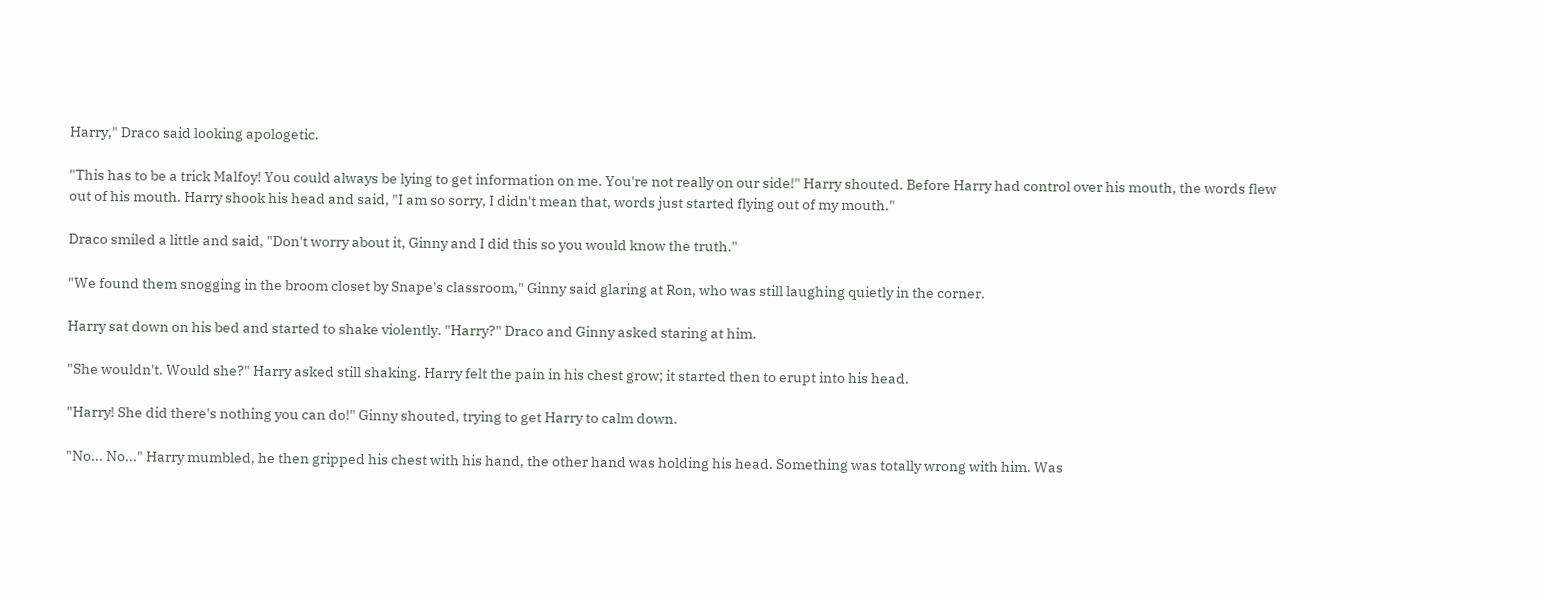Harry," Draco said looking apologetic.

"This has to be a trick Malfoy! You could always be lying to get information on me. You're not really on our side!" Harry shouted. Before Harry had control over his mouth, the words flew out of his mouth. Harry shook his head and said, "I am so sorry, I didn't mean that, words just started flying out of my mouth."

Draco smiled a little and said, "Don't worry about it, Ginny and I did this so you would know the truth."

"We found them snogging in the broom closet by Snape's classroom," Ginny said glaring at Ron, who was still laughing quietly in the corner.

Harry sat down on his bed and started to shake violently. "Harry?" Draco and Ginny asked staring at him.

"She wouldn't. Would she?" Harry asked still shaking. Harry felt the pain in his chest grow; it started then to erupt into his head.

"Harry! She did there's nothing you can do!" Ginny shouted, trying to get Harry to calm down.

"No... No..." Harry mumbled, he then gripped his chest with his hand, the other hand was holding his head. Something was totally wrong with him. Was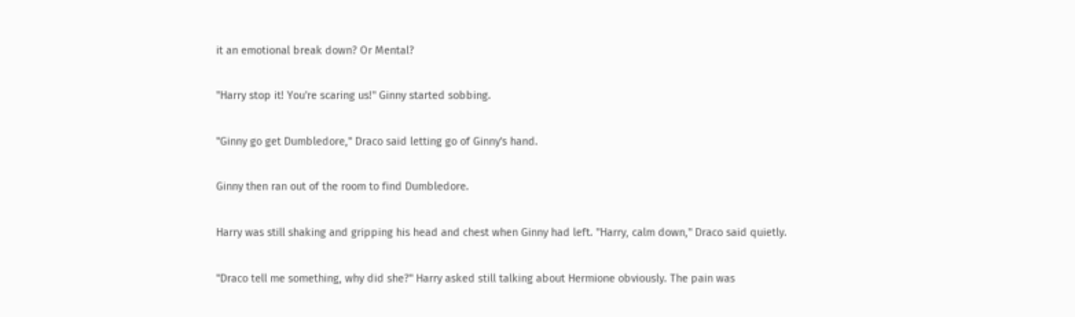it an emotional break down? Or Mental?

"Harry stop it! You're scaring us!" Ginny started sobbing.

"Ginny go get Dumbledore," Draco said letting go of Ginny's hand.

Ginny then ran out of the room to find Dumbledore.

Harry was still shaking and gripping his head and chest when Ginny had left. "Harry, calm down," Draco said quietly.

"Draco tell me something, why did she?" Harry asked still talking about Hermione obviously. The pain was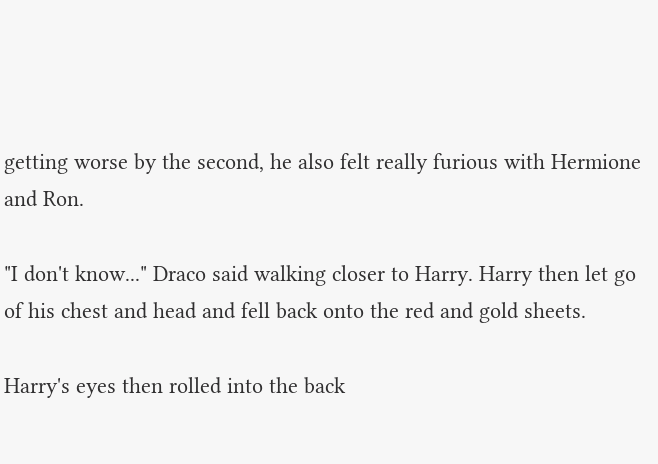getting worse by the second, he also felt really furious with Hermione and Ron.

"I don't know..." Draco said walking closer to Harry. Harry then let go of his chest and head and fell back onto the red and gold sheets.

Harry's eyes then rolled into the back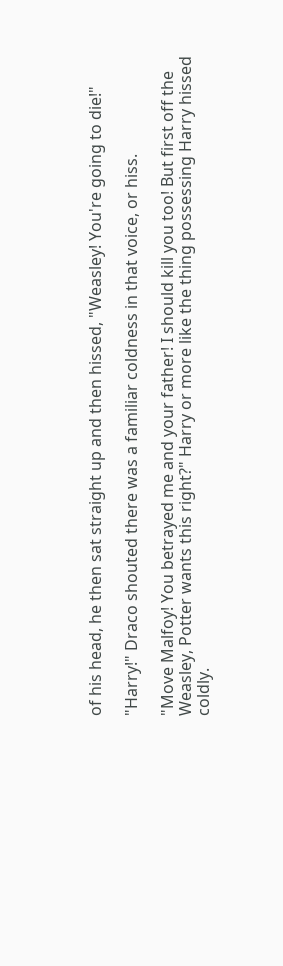of his head, he then sat straight up and then hissed, "Weasley! You're going to die!"

"Harry!" Draco shouted there was a familiar coldness in that voice, or hiss.

"Move Malfoy! You betrayed me and your father! I should kill you too! But first off the Weasley, Potter wants this right?" Harry or more like the thing possessing Harry hissed coldly.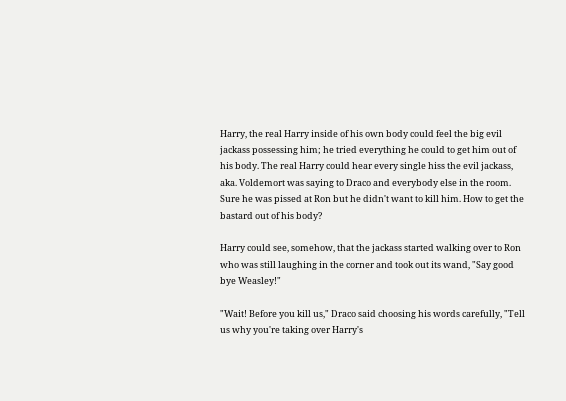Harry, the real Harry inside of his own body could feel the big evil jackass possessing him; he tried everything he could to get him out of his body. The real Harry could hear every single hiss the evil jackass, aka. Voldemort was saying to Draco and everybody else in the room. Sure he was pissed at Ron but he didn't want to kill him. How to get the bastard out of his body?

Harry could see, somehow, that the jackass started walking over to Ron who was still laughing in the corner and took out its wand, "Say good bye Weasley!"

"Wait! Before you kill us," Draco said choosing his words carefully, "Tell us why you're taking over Harry's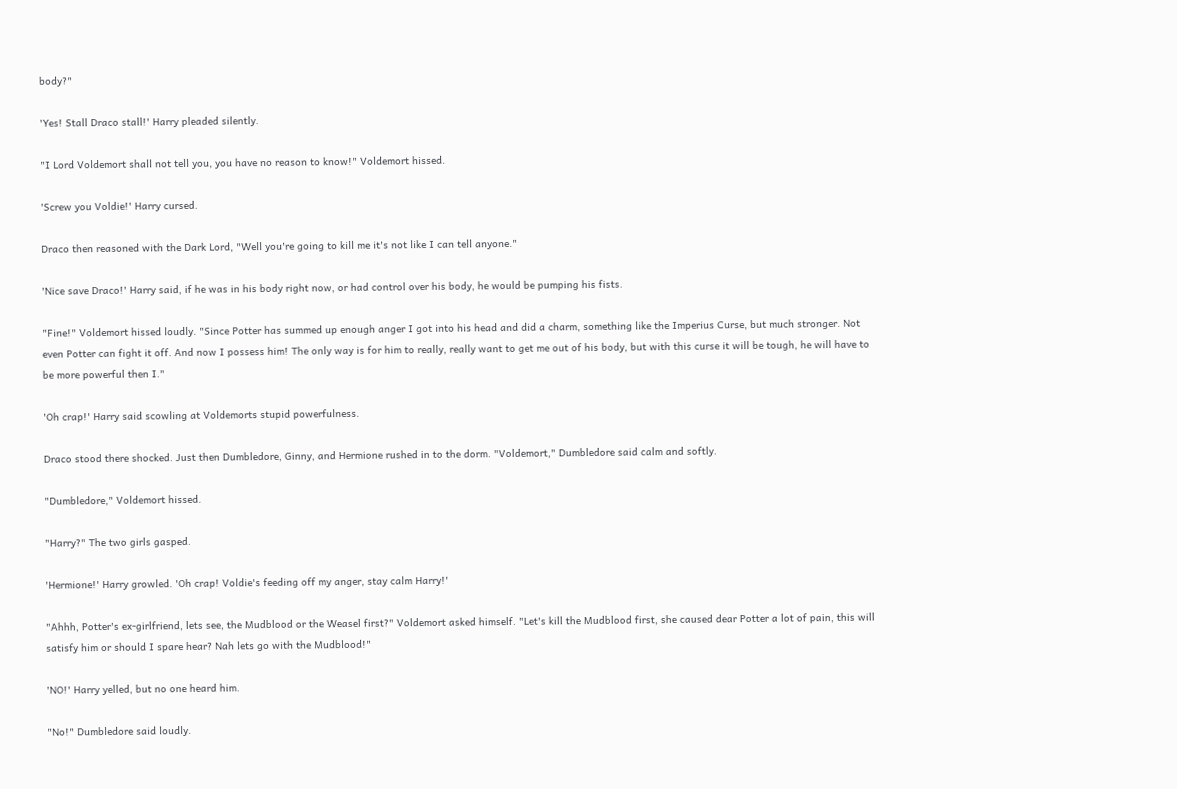body?"

'Yes! Stall Draco stall!' Harry pleaded silently.

"I Lord Voldemort shall not tell you, you have no reason to know!" Voldemort hissed.

'Screw you Voldie!' Harry cursed.

Draco then reasoned with the Dark Lord, "Well you're going to kill me it's not like I can tell anyone."

'Nice save Draco!' Harry said, if he was in his body right now, or had control over his body, he would be pumping his fists.

"Fine!" Voldemort hissed loudly. "Since Potter has summed up enough anger I got into his head and did a charm, something like the Imperius Curse, but much stronger. Not even Potter can fight it off. And now I possess him! The only way is for him to really, really want to get me out of his body, but with this curse it will be tough, he will have to be more powerful then I."

'Oh crap!' Harry said scowling at Voldemorts stupid powerfulness.

Draco stood there shocked. Just then Dumbledore, Ginny, and Hermione rushed in to the dorm. "Voldemort," Dumbledore said calm and softly.

"Dumbledore," Voldemort hissed.

"Harry?" The two girls gasped.

'Hermione!' Harry growled. 'Oh crap! Voldie's feeding off my anger, stay calm Harry!'

"Ahhh, Potter's ex-girlfriend, lets see, the Mudblood or the Weasel first?" Voldemort asked himself. "Let's kill the Mudblood first, she caused dear Potter a lot of pain, this will satisfy him or should I spare hear? Nah lets go with the Mudblood!"

'NO!' Harry yelled, but no one heard him.

"No!" Dumbledore said loudly.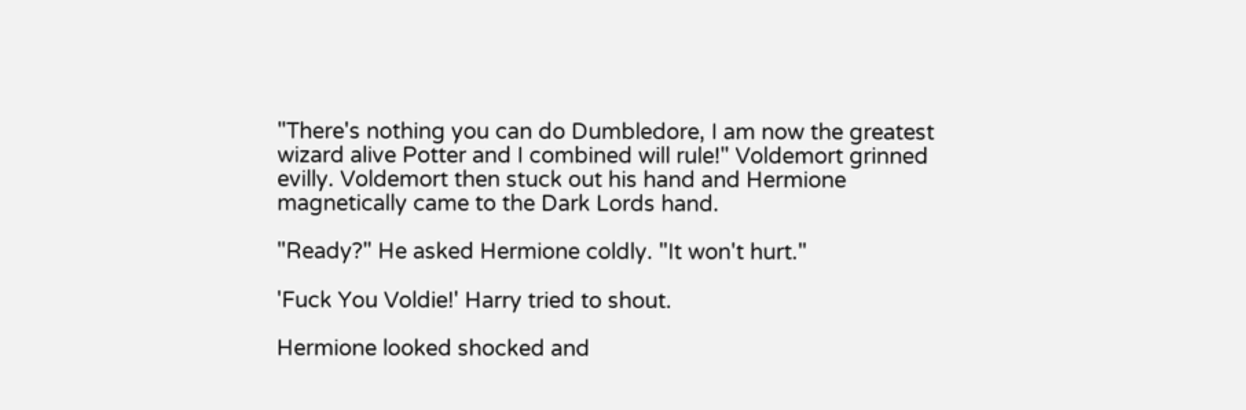"There's nothing you can do Dumbledore, I am now the greatest wizard alive Potter and I combined will rule!" Voldemort grinned evilly. Voldemort then stuck out his hand and Hermione magnetically came to the Dark Lords hand.

"Ready?" He asked Hermione coldly. "It won't hurt."

'Fuck You Voldie!' Harry tried to shout.

Hermione looked shocked and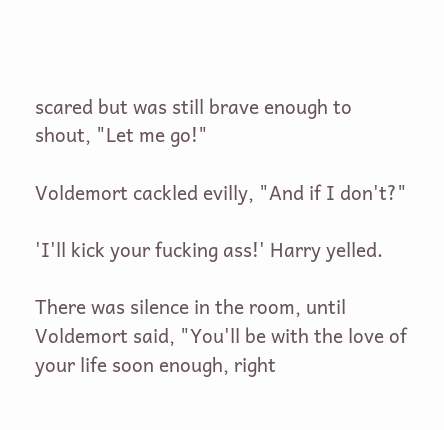scared but was still brave enough to shout, "Let me go!"

Voldemort cackled evilly, "And if I don't?"

'I'll kick your fucking ass!' Harry yelled.

There was silence in the room, until Voldemort said, "You'll be with the love of your life soon enough, right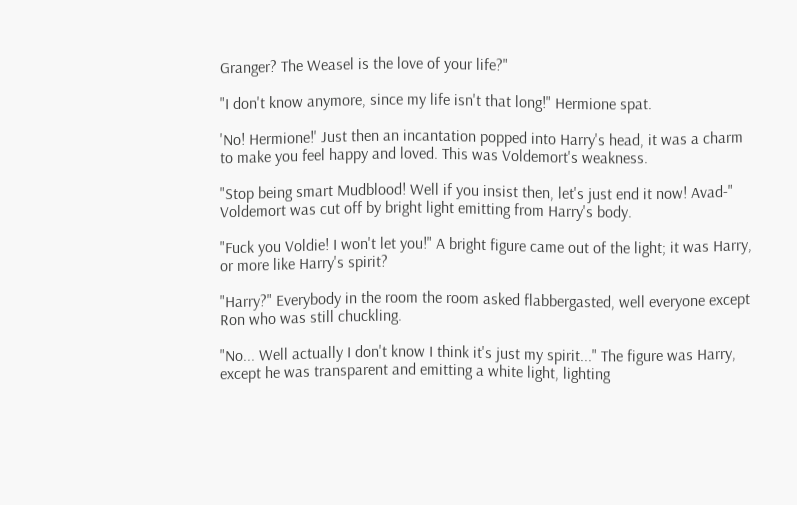Granger? The Weasel is the love of your life?"

"I don't know anymore, since my life isn't that long!" Hermione spat.

'No! Hermione!' Just then an incantation popped into Harry's head, it was a charm to make you feel happy and loved. This was Voldemort's weakness.

"Stop being smart Mudblood! Well if you insist then, let's just end it now! Avad-" Voldemort was cut off by bright light emitting from Harry's body.

"Fuck you Voldie! I won't let you!" A bright figure came out of the light; it was Harry, or more like Harry's spirit?

"Harry?" Everybody in the room the room asked flabbergasted, well everyone except Ron who was still chuckling.

"No... Well actually I don't know I think it's just my spirit..." The figure was Harry, except he was transparent and emitting a white light, lighting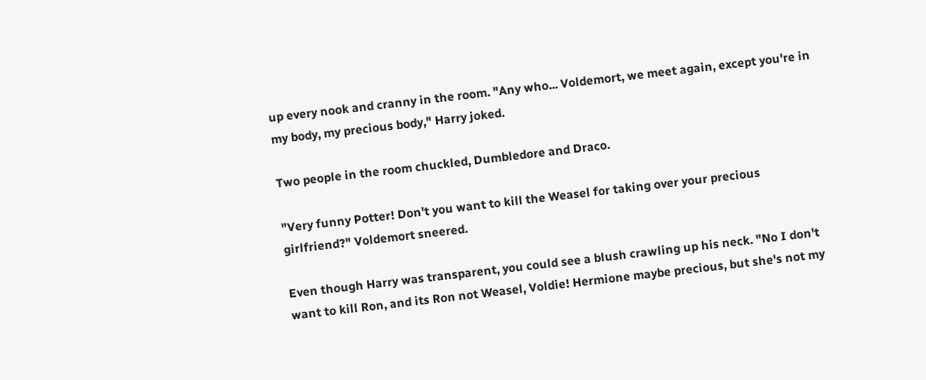up every nook and cranny in the room. "Any who... Voldemort, we meet again, except you're in my body, my precious body," Harry joked.

Two people in the room chuckled, Dumbledore and Draco.

"Very funny Potter! Don't you want to kill the Weasel for taking over your precious girlfriend?" Voldemort sneered.

Even though Harry was transparent, you could see a blush crawling up his neck. "No I don't want to kill Ron, and its Ron not Weasel, Voldie! Hermione maybe precious, but she's not my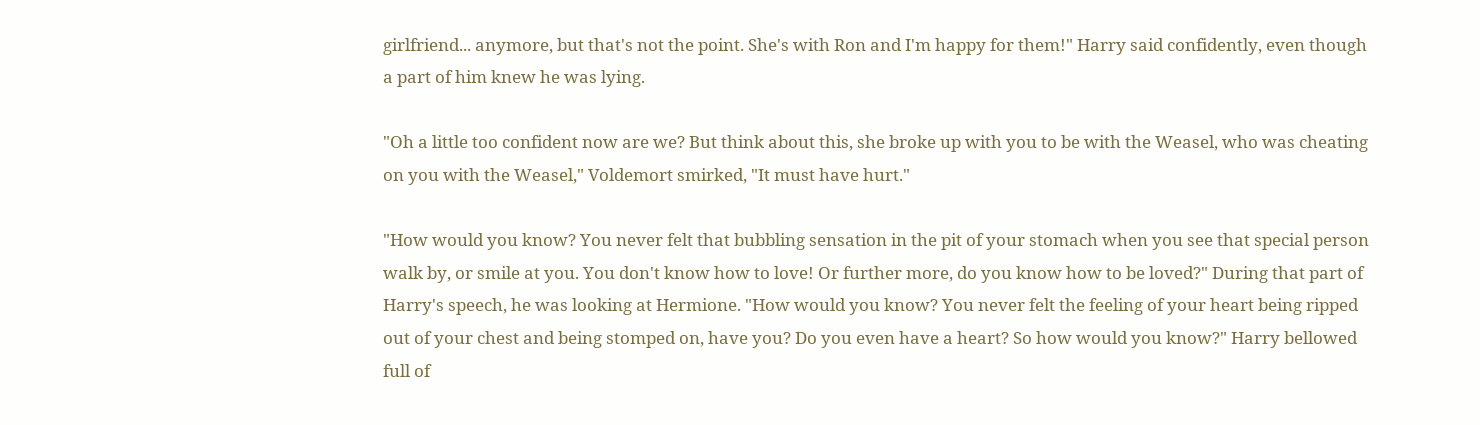girlfriend... anymore, but that's not the point. She's with Ron and I'm happy for them!" Harry said confidently, even though a part of him knew he was lying.

"Oh a little too confident now are we? But think about this, she broke up with you to be with the Weasel, who was cheating on you with the Weasel," Voldemort smirked, "It must have hurt."

"How would you know? You never felt that bubbling sensation in the pit of your stomach when you see that special person walk by, or smile at you. You don't know how to love! Or further more, do you know how to be loved?" During that part of Harry's speech, he was looking at Hermione. "How would you know? You never felt the feeling of your heart being ripped out of your chest and being stomped on, have you? Do you even have a heart? So how would you know?" Harry bellowed full of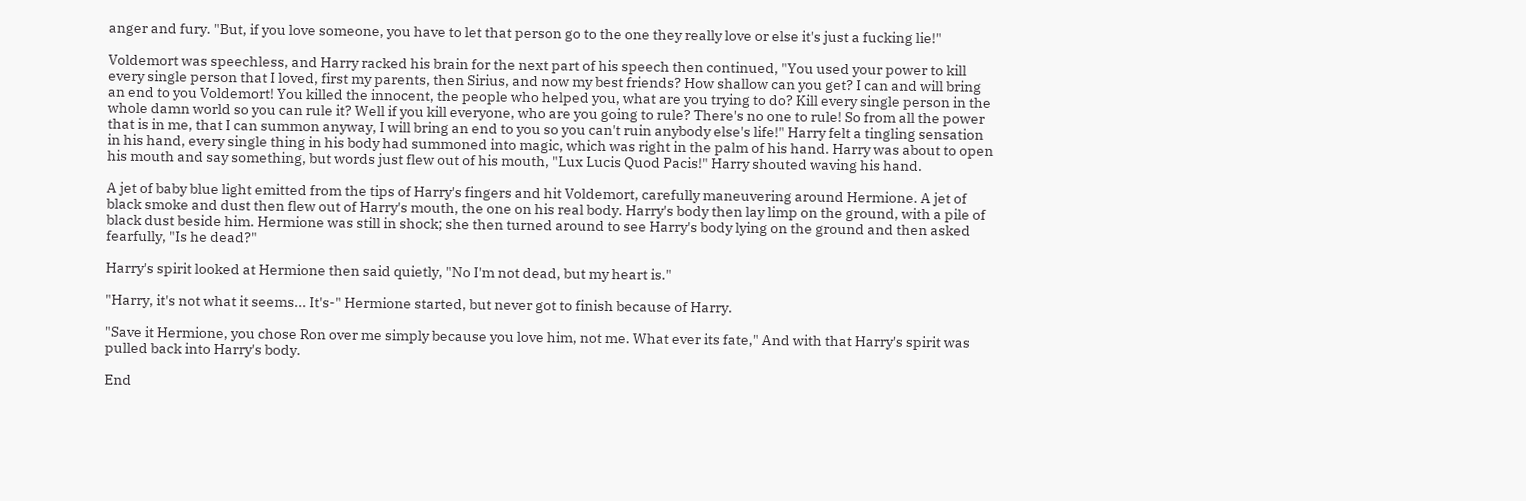anger and fury. "But, if you love someone, you have to let that person go to the one they really love or else it's just a fucking lie!"

Voldemort was speechless, and Harry racked his brain for the next part of his speech then continued, "You used your power to kill every single person that I loved, first my parents, then Sirius, and now my best friends? How shallow can you get? I can and will bring an end to you Voldemort! You killed the innocent, the people who helped you, what are you trying to do? Kill every single person in the whole damn world so you can rule it? Well if you kill everyone, who are you going to rule? There's no one to rule! So from all the power that is in me, that I can summon anyway, I will bring an end to you so you can't ruin anybody else's life!" Harry felt a tingling sensation in his hand, every single thing in his body had summoned into magic, which was right in the palm of his hand. Harry was about to open his mouth and say something, but words just flew out of his mouth, "Lux Lucis Quod Pacis!" Harry shouted waving his hand.

A jet of baby blue light emitted from the tips of Harry's fingers and hit Voldemort, carefully maneuvering around Hermione. A jet of black smoke and dust then flew out of Harry's mouth, the one on his real body. Harry's body then lay limp on the ground, with a pile of black dust beside him. Hermione was still in shock; she then turned around to see Harry's body lying on the ground and then asked fearfully, "Is he dead?"

Harry's spirit looked at Hermione then said quietly, "No I'm not dead, but my heart is."

"Harry, it's not what it seems... It's-" Hermione started, but never got to finish because of Harry.

"Save it Hermione, you chose Ron over me simply because you love him, not me. What ever its fate," And with that Harry's spirit was pulled back into Harry's body.

End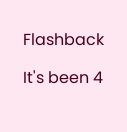Flashback

It's been 4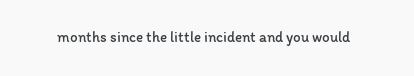months since the little incident and you would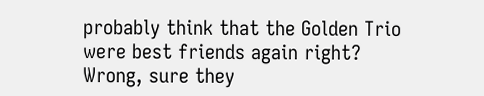probably think that the Golden Trio were best friends again right? Wrong, sure they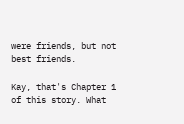were friends, but not best friends.

Kay, that's Chapter 1 of this story. What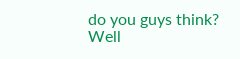do you guys think? Well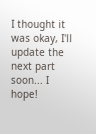I thought it was okay, I'll update the next part soon... I hope!